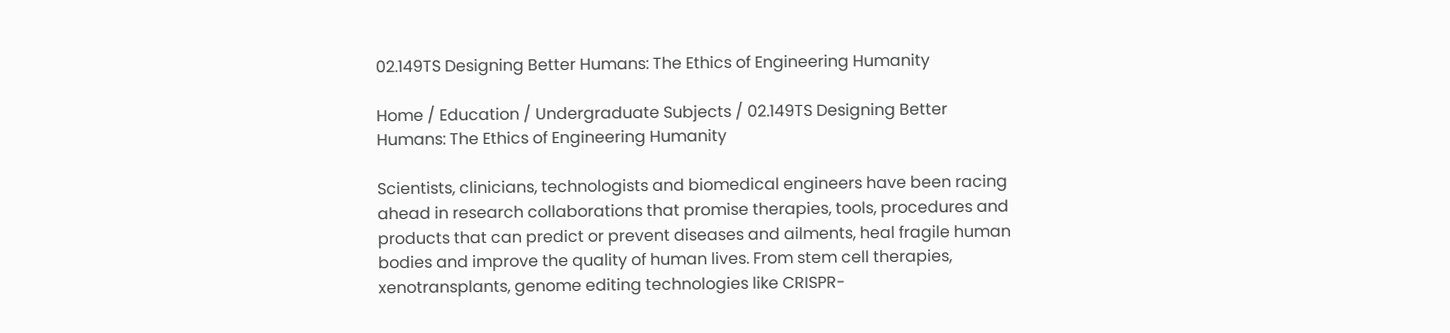02.149TS Designing Better Humans: The Ethics of Engineering Humanity

Home / Education / Undergraduate Subjects / 02.149TS Designing Better Humans: The Ethics of Engineering Humanity

Scientists, clinicians, technologists and biomedical engineers have been racing ahead in research collaborations that promise therapies, tools, procedures and products that can predict or prevent diseases and ailments, heal fragile human bodies and improve the quality of human lives. From stem cell therapies, xenotransplants, genome editing technologies like CRISPR-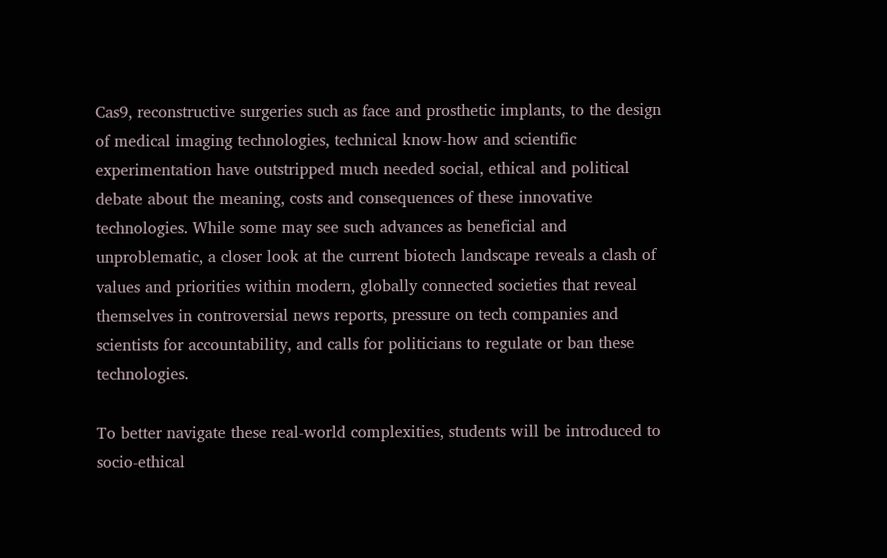Cas9, reconstructive surgeries such as face and prosthetic implants, to the design of medical imaging technologies, technical know-how and scientific experimentation have outstripped much needed social, ethical and political debate about the meaning, costs and consequences of these innovative technologies. While some may see such advances as beneficial and unproblematic, a closer look at the current biotech landscape reveals a clash of values and priorities within modern, globally connected societies that reveal themselves in controversial news reports, pressure on tech companies and scientists for accountability, and calls for politicians to regulate or ban these technologies.

To better navigate these real-world complexities, students will be introduced to socio-ethical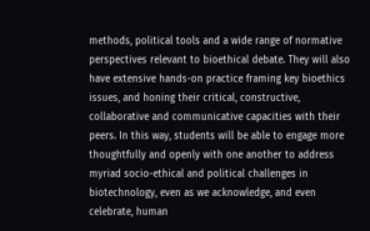methods, political tools and a wide range of normative perspectives relevant to bioethical debate. They will also have extensive hands-on practice framing key bioethics issues, and honing their critical, constructive, collaborative and communicative capacities with their peers. In this way, students will be able to engage more thoughtfully and openly with one another to address myriad socio-ethical and political challenges in biotechnology, even as we acknowledge, and even celebrate, human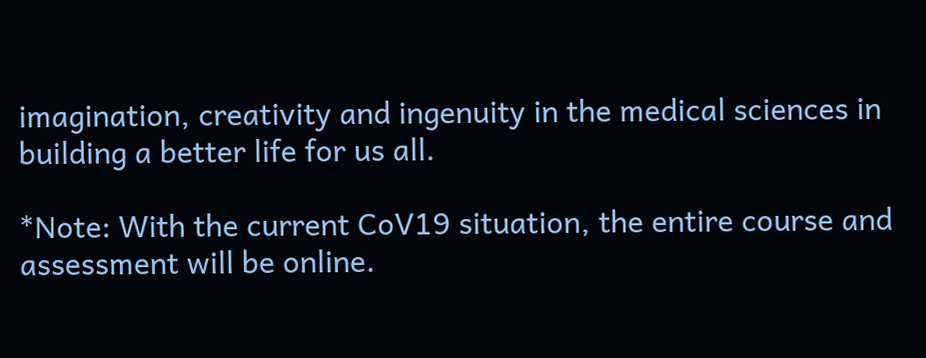imagination, creativity and ingenuity in the medical sciences in building a better life for us all.

*Note: With the current CoV19 situation, the entire course and assessment will be online.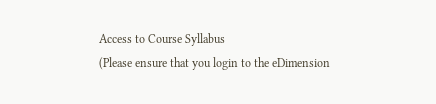Access to Course Syllabus
(Please ensure that you login to the eDimension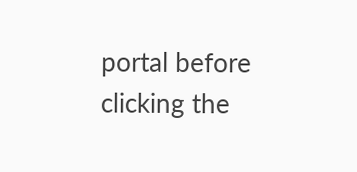portal before clicking the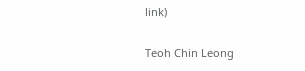link)

Teoh Chin Leong